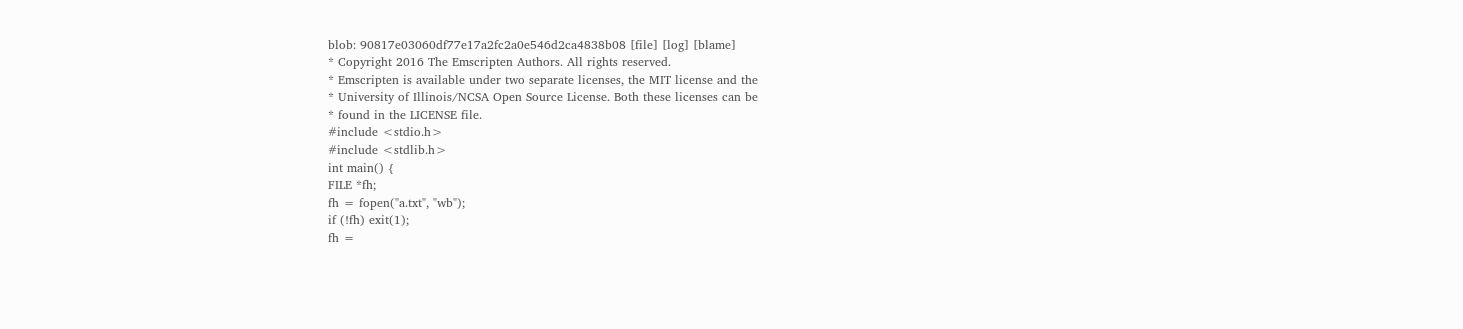blob: 90817e03060df77e17a2fc2a0e546d2ca4838b08 [file] [log] [blame]
* Copyright 2016 The Emscripten Authors. All rights reserved.
* Emscripten is available under two separate licenses, the MIT license and the
* University of Illinois/NCSA Open Source License. Both these licenses can be
* found in the LICENSE file.
#include <stdio.h>
#include <stdlib.h>
int main() {
FILE *fh;
fh = fopen("a.txt", "wb");
if (!fh) exit(1);
fh =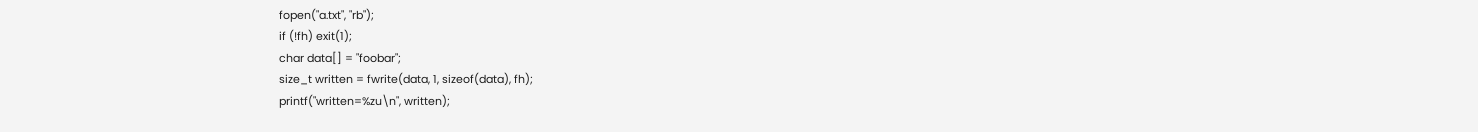fopen("a.txt", "rb");
if (!fh) exit(1);
char data[] = "foobar";
size_t written = fwrite(data, 1, sizeof(data), fh);
printf("written=%zu\n", written);